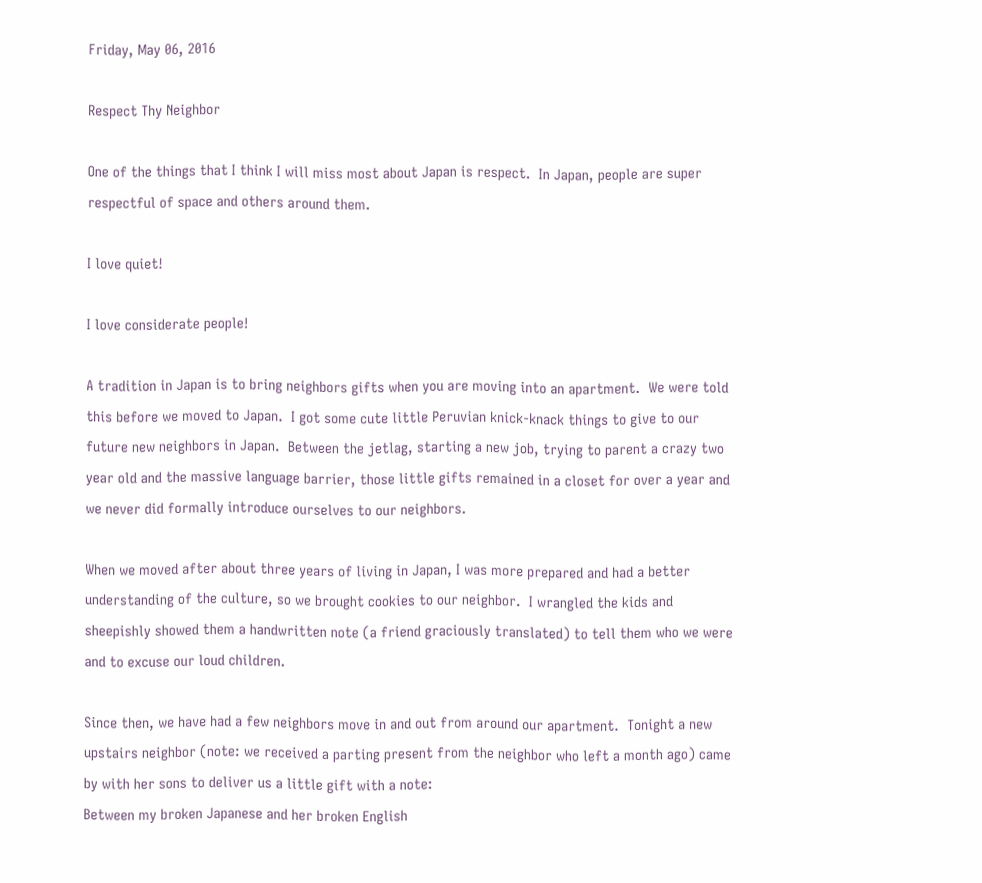Friday, May 06, 2016

Respect Thy Neighbor

One of the things that I think I will miss most about Japan is respect.  In Japan, people are super respectful of space and others around them.

I love quiet!

I love considerate people!

A tradition in Japan is to bring neighbors gifts when you are moving into an apartment.  We were told this before we moved to Japan.  I got some cute little Peruvian knick-knack things to give to our future new neighbors in Japan.  Between the jetlag, starting a new job, trying to parent a crazy two year old and the massive language barrier, those little gifts remained in a closet for over a year and we never did formally introduce ourselves to our neighbors.

When we moved after about three years of living in Japan, I was more prepared and had a better understanding of the culture, so we brought cookies to our neighbor.  I wrangled the kids and sheepishly showed them a handwritten note (a friend graciously translated) to tell them who we were and to excuse our loud children.

Since then, we have had a few neighbors move in and out from around our apartment.  Tonight a new upstairs neighbor (note: we received a parting present from the neighbor who left a month ago) came by with her sons to deliver us a little gift with a note:
Between my broken Japanese and her broken English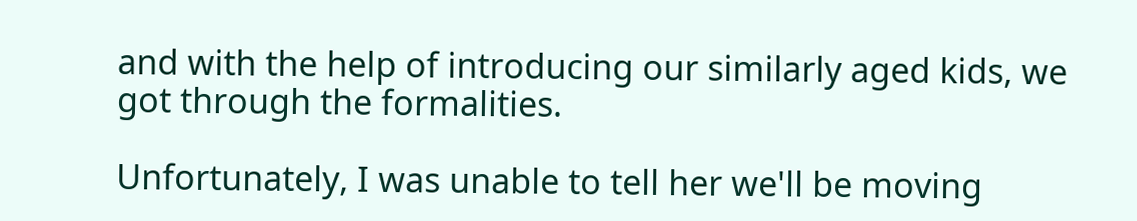and with the help of introducing our similarly aged kids, we got through the formalities.

Unfortunately, I was unable to tell her we'll be moving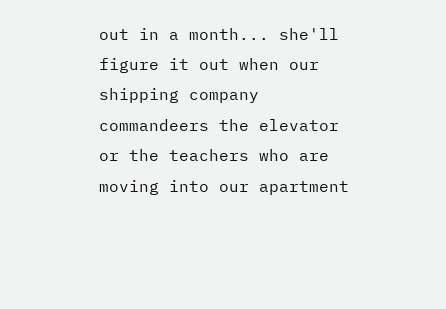out in a month... she'll figure it out when our shipping company commandeers the elevator or the teachers who are moving into our apartment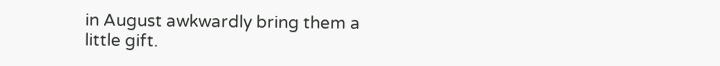in August awkwardly bring them a little gift.